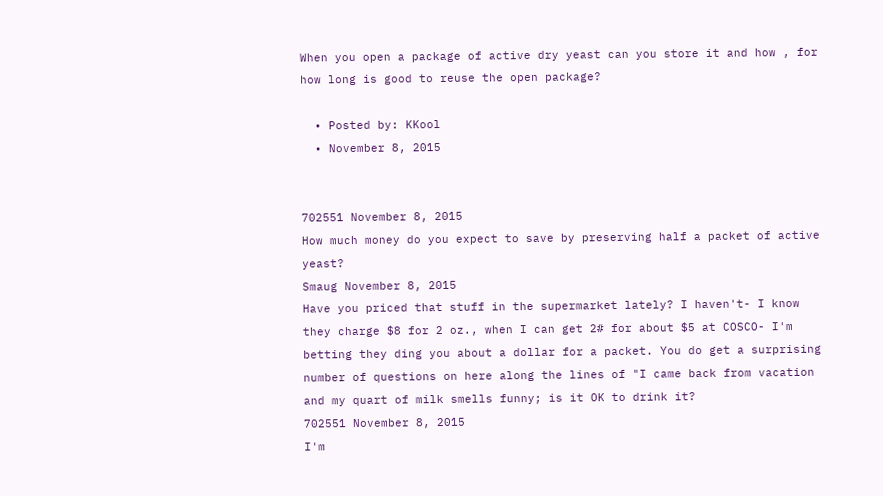When you open a package of active dry yeast can you store it and how , for how long is good to reuse the open package?

  • Posted by: KKool
  • November 8, 2015


702551 November 8, 2015
How much money do you expect to save by preserving half a packet of active yeast?
Smaug November 8, 2015
Have you priced that stuff in the supermarket lately? I haven't- I know they charge $8 for 2 oz., when I can get 2# for about $5 at COSCO- I'm betting they ding you about a dollar for a packet. You do get a surprising number of questions on here along the lines of "I came back from vacation and my quart of milk smells funny; is it OK to drink it?
702551 November 8, 2015
I'm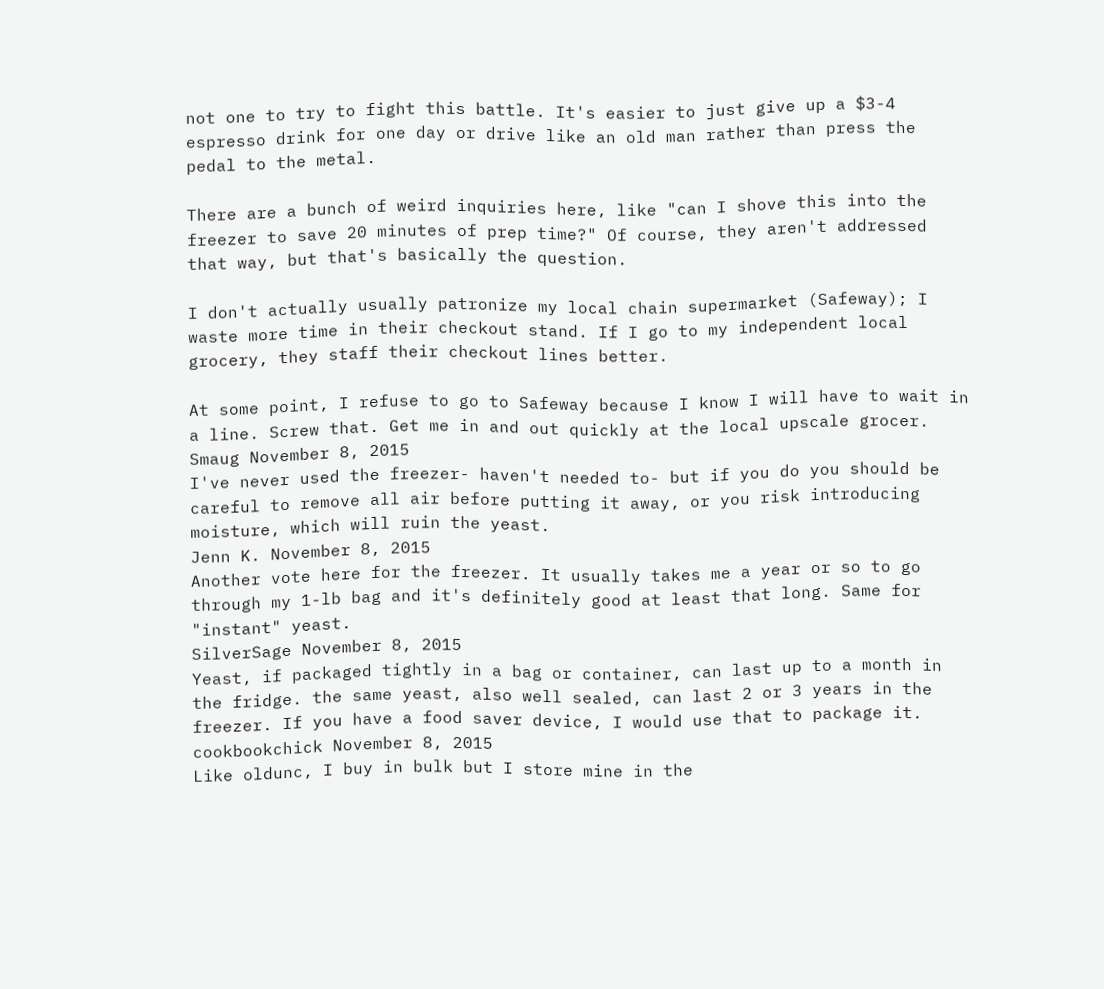not one to try to fight this battle. It's easier to just give up a $3-4 espresso drink for one day or drive like an old man rather than press the pedal to the metal.

There are a bunch of weird inquiries here, like "can I shove this into the freezer to save 20 minutes of prep time?" Of course, they aren't addressed that way, but that's basically the question.

I don't actually usually patronize my local chain supermarket (Safeway); I waste more time in their checkout stand. If I go to my independent local grocery, they staff their checkout lines better.

At some point, I refuse to go to Safeway because I know I will have to wait in a line. Screw that. Get me in and out quickly at the local upscale grocer.
Smaug November 8, 2015
I've never used the freezer- haven't needed to- but if you do you should be careful to remove all air before putting it away, or you risk introducing moisture, which will ruin the yeast.
Jenn K. November 8, 2015
Another vote here for the freezer. It usually takes me a year or so to go through my 1-lb bag and it's definitely good at least that long. Same for "instant" yeast.
SilverSage November 8, 2015
Yeast, if packaged tightly in a bag or container, can last up to a month in the fridge. the same yeast, also well sealed, can last 2 or 3 years in the freezer. If you have a food saver device, I would use that to package it.
cookbookchick November 8, 2015
Like oldunc, I buy in bulk but I store mine in the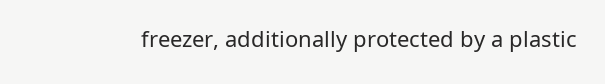freezer, additionally protected by a plastic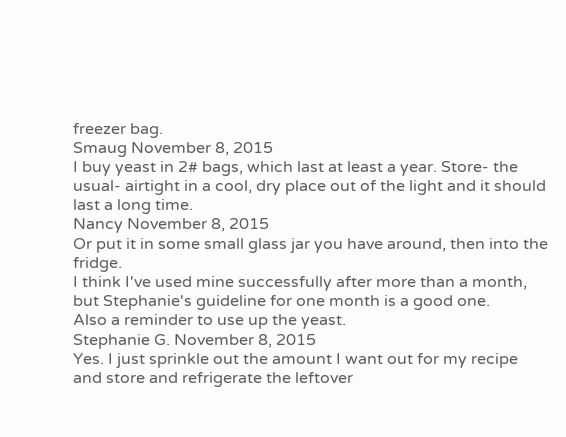freezer bag.
Smaug November 8, 2015
I buy yeast in 2# bags, which last at least a year. Store- the usual- airtight in a cool, dry place out of the light and it should last a long time.
Nancy November 8, 2015
Or put it in some small glass jar you have around, then into the fridge.
I think I've used mine successfully after more than a month, but Stephanie's guideline for one month is a good one.
Also a reminder to use up the yeast.
Stephanie G. November 8, 2015
Yes. I just sprinkle out the amount I want out for my recipe and store and refrigerate the leftover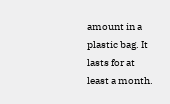amount in a plastic bag. It lasts for at least a month.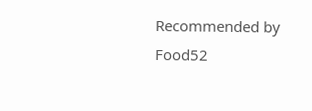Recommended by Food52